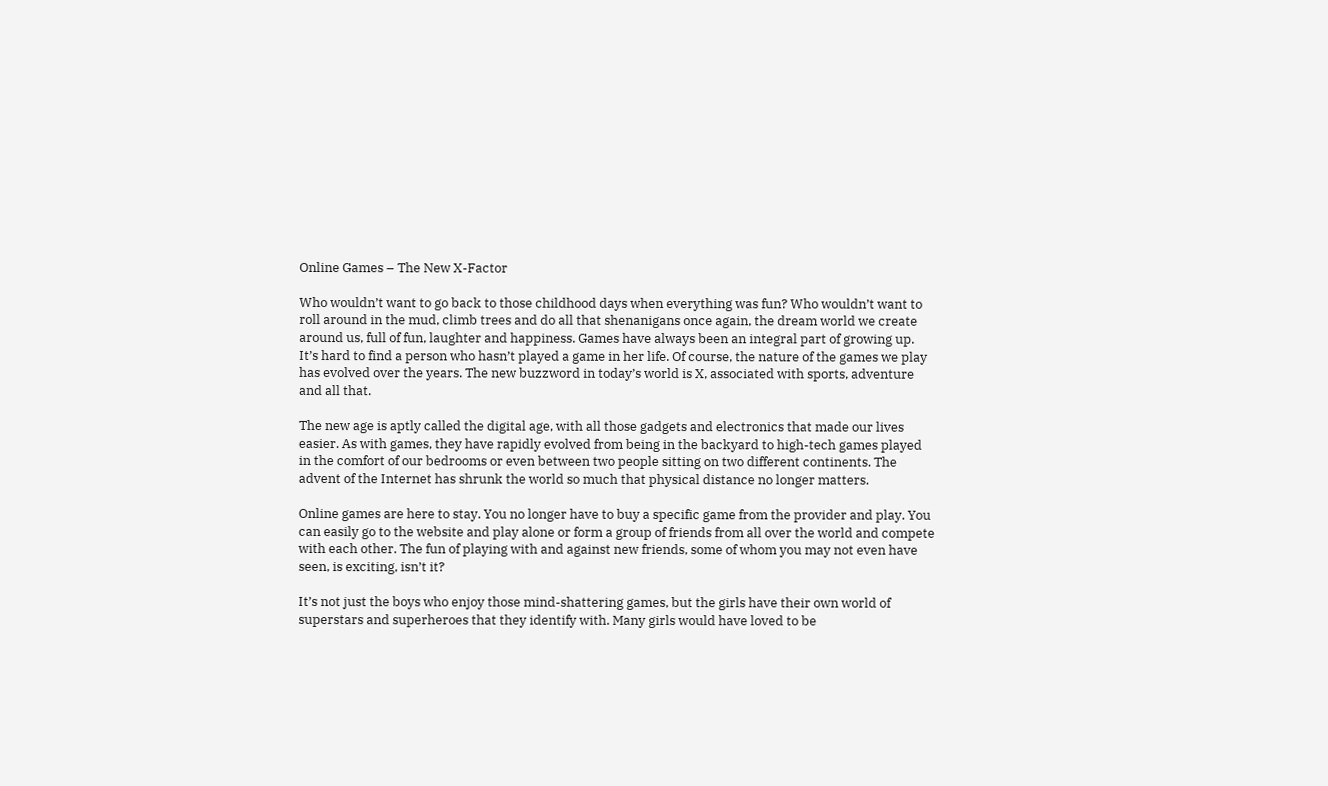Online Games – The New X-Factor

Who wouldn’t want to go back to those childhood days when everything was fun? Who wouldn’t want to roll around in the mud, climb trees and do all that shenanigans once again, the dream world we create around us, full of fun, laughter and happiness. Games have always been an integral part of growing up. It’s hard to find a person who hasn’t played a game in her life. Of course, the nature of the games we play has evolved over the years. The new buzzword in today’s world is X, associated with sports, adventure and all that.

The new age is aptly called the digital age, with all those gadgets and electronics that made our lives easier. As with games, they have rapidly evolved from being in the backyard to high-tech games played in the comfort of our bedrooms or even between two people sitting on two different continents. The advent of the Internet has shrunk the world so much that physical distance no longer matters.

Online games are here to stay. You no longer have to buy a specific game from the provider and play. You can easily go to the website and play alone or form a group of friends from all over the world and compete with each other. The fun of playing with and against new friends, some of whom you may not even have seen, is exciting, isn’t it?

It’s not just the boys who enjoy those mind-shattering games, but the girls have their own world of superstars and superheroes that they identify with. Many girls would have loved to be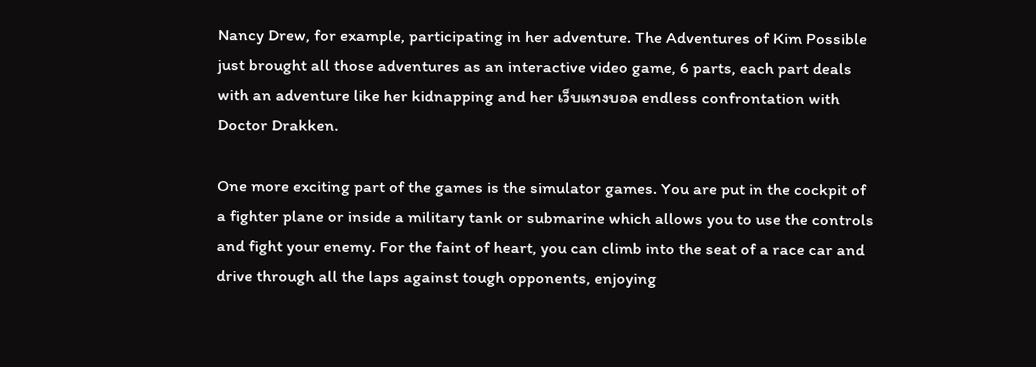Nancy Drew, for example, participating in her adventure. The Adventures of Kim Possible just brought all those adventures as an interactive video game, 6 parts, each part deals with an adventure like her kidnapping and her เว็บแทงบอล endless confrontation with Doctor Drakken.

One more exciting part of the games is the simulator games. You are put in the cockpit of a fighter plane or inside a military tank or submarine which allows you to use the controls and fight your enemy. For the faint of heart, you can climb into the seat of a race car and drive through all the laps against tough opponents, enjoying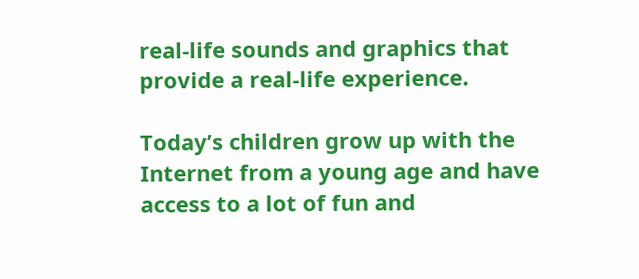real-life sounds and graphics that provide a real-life experience.

Today’s children grow up with the Internet from a young age and have access to a lot of fun and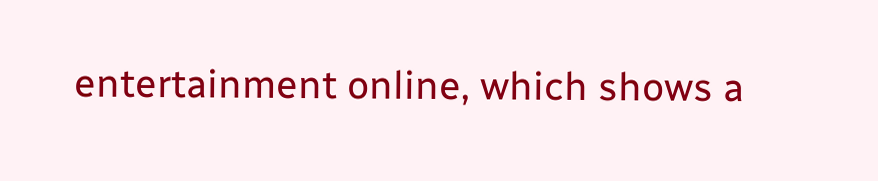entertainment online, which shows a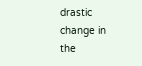drastic change in the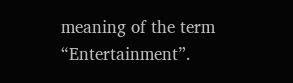meaning of the term “Entertainment”.